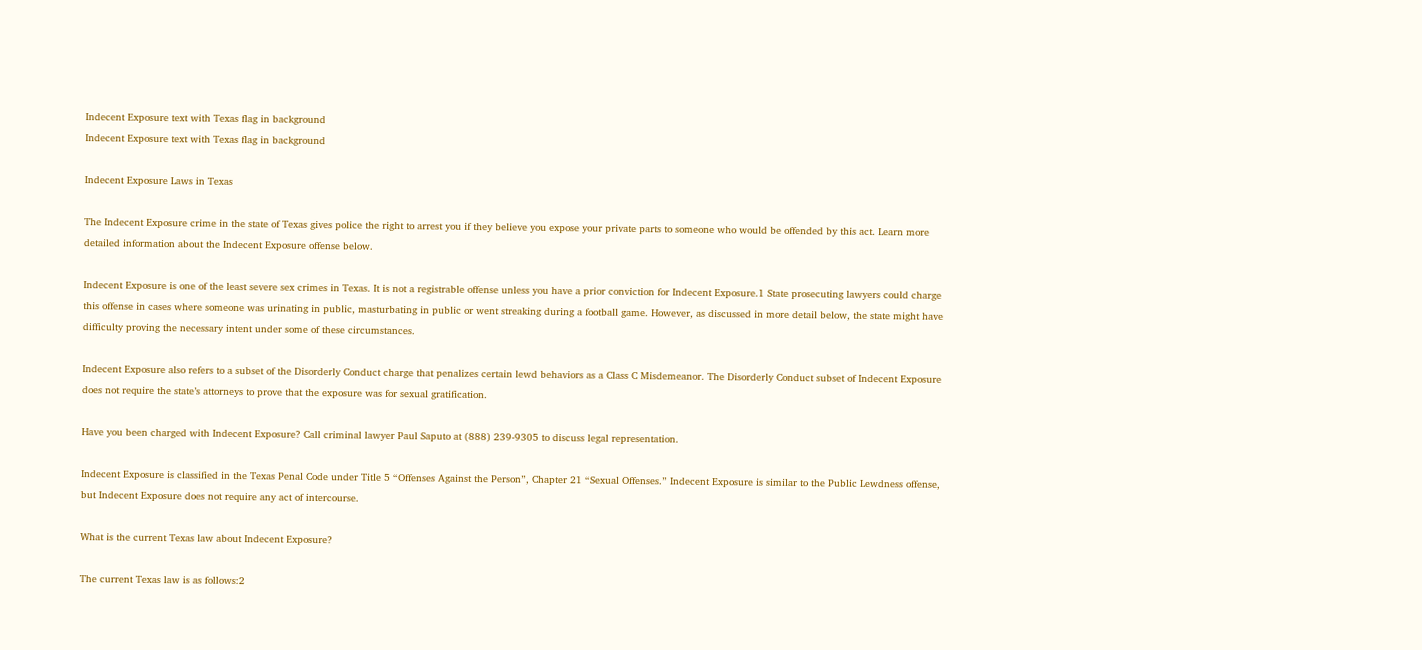Indecent Exposure text with Texas flag in background
Indecent Exposure text with Texas flag in background

Indecent Exposure Laws in Texas

The Indecent Exposure crime in the state of Texas gives police the right to arrest you if they believe you expose your private parts to someone who would be offended by this act. Learn more detailed information about the Indecent Exposure offense below.

Indecent Exposure is one of the least severe sex crimes in Texas. It is not a registrable offense unless you have a prior conviction for Indecent Exposure.1 State prosecuting lawyers could charge this offense in cases where someone was urinating in public, masturbating in public or went streaking during a football game. However, as discussed in more detail below, the state might have difficulty proving the necessary intent under some of these circumstances.

Indecent Exposure also refers to a subset of the Disorderly Conduct charge that penalizes certain lewd behaviors as a Class C Misdemeanor. The Disorderly Conduct subset of Indecent Exposure does not require the state’s attorneys to prove that the exposure was for sexual gratification.

Have you been charged with Indecent Exposure? Call criminal lawyer Paul Saputo at (888) 239-9305 to discuss legal representation.

Indecent Exposure is classified in the Texas Penal Code under Title 5 “Offenses Against the Person”, Chapter 21 “Sexual Offenses.” Indecent Exposure is similar to the Public Lewdness offense, but Indecent Exposure does not require any act of intercourse.

What is the current Texas law about Indecent Exposure?

The current Texas law is as follows:2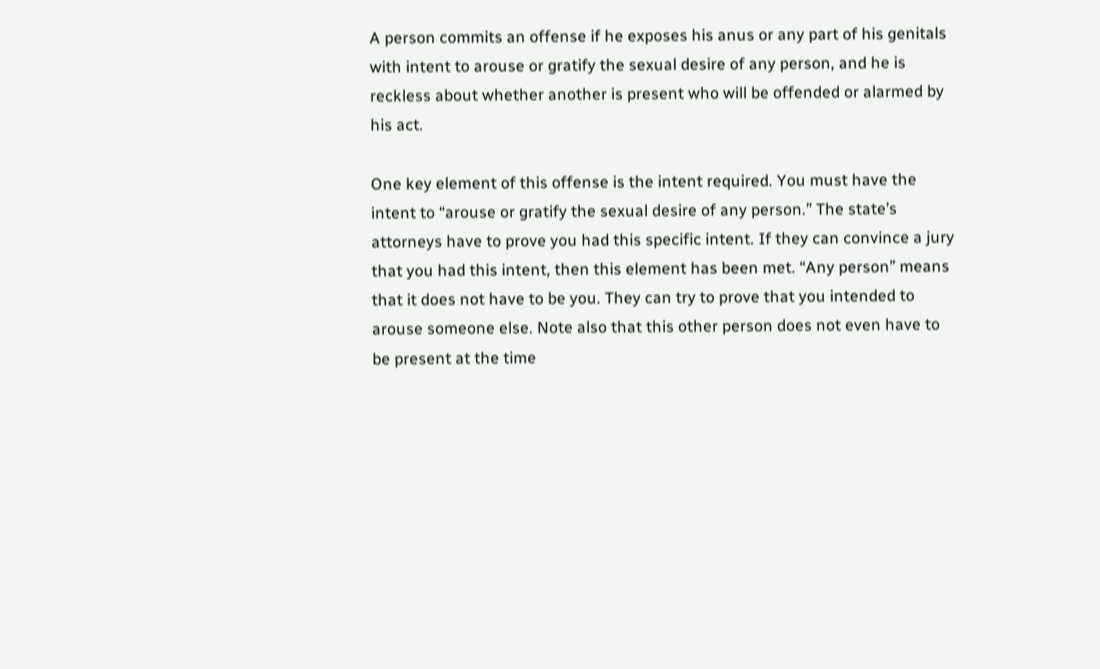A person commits an offense if he exposes his anus or any part of his genitals with intent to arouse or gratify the sexual desire of any person, and he is reckless about whether another is present who will be offended or alarmed by his act.

One key element of this offense is the intent required. You must have the intent to “arouse or gratify the sexual desire of any person.” The state’s attorneys have to prove you had this specific intent. If they can convince a jury that you had this intent, then this element has been met. “Any person” means that it does not have to be you. They can try to prove that you intended to arouse someone else. Note also that this other person does not even have to be present at the time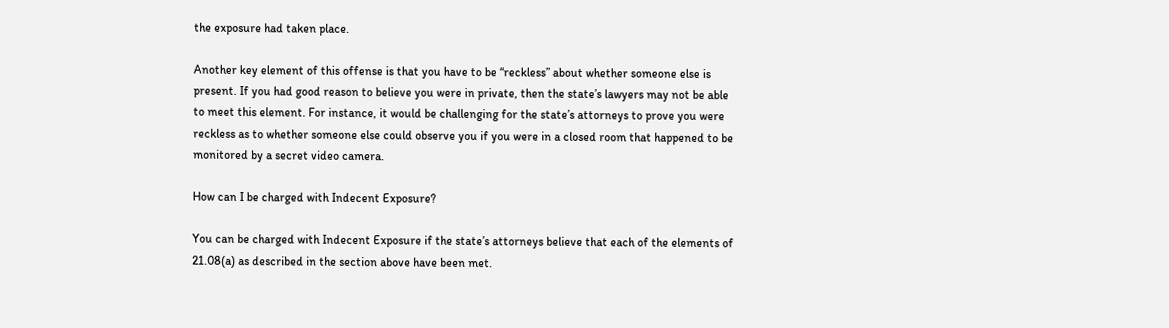the exposure had taken place.

Another key element of this offense is that you have to be “reckless” about whether someone else is present. If you had good reason to believe you were in private, then the state’s lawyers may not be able to meet this element. For instance, it would be challenging for the state’s attorneys to prove you were reckless as to whether someone else could observe you if you were in a closed room that happened to be monitored by a secret video camera.

How can I be charged with Indecent Exposure?

You can be charged with Indecent Exposure if the state’s attorneys believe that each of the elements of 21.08(a) as described in the section above have been met.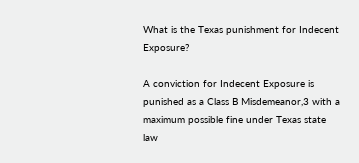What is the Texas punishment for Indecent Exposure?

A conviction for Indecent Exposure is punished as a Class B Misdemeanor,3 with a maximum possible fine under Texas state law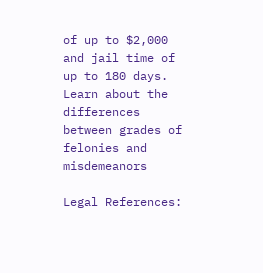of up to $2,000 and jail time of up to 180 days. Learn about the differences between grades of felonies and misdemeanors

Legal References: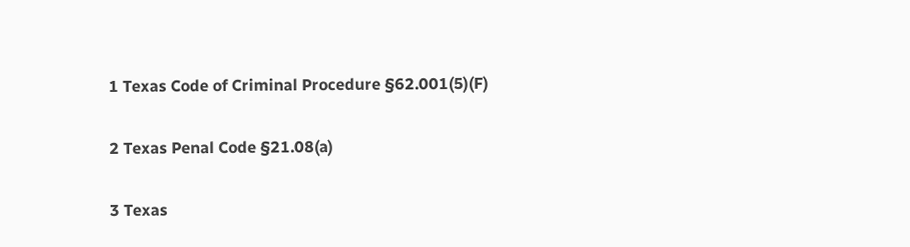1 Texas Code of Criminal Procedure §62.001(5)(F)

2 Texas Penal Code §21.08(a)

3 Texas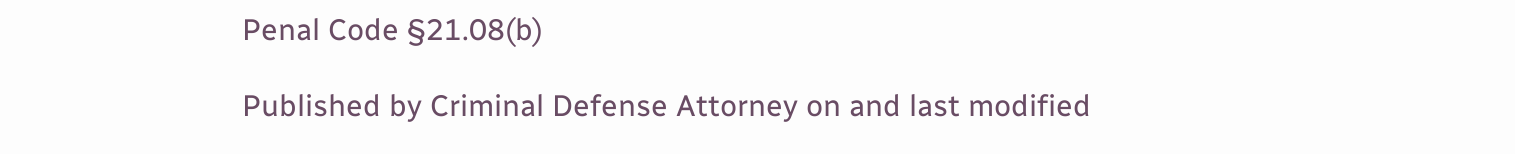Penal Code §21.08(b)

Published by Criminal Defense Attorney on and last modified